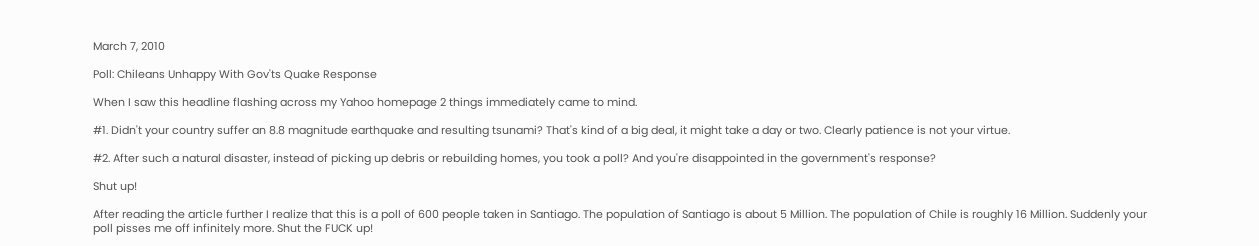March 7, 2010

Poll: Chileans Unhappy With Gov'ts Quake Response

When I saw this headline flashing across my Yahoo homepage 2 things immediately came to mind.

#1. Didn't your country suffer an 8.8 magnitude earthquake and resulting tsunami? That's kind of a big deal, it might take a day or two. Clearly patience is not your virtue.

#2. After such a natural disaster, instead of picking up debris or rebuilding homes, you took a poll? And you're disappointed in the government's response?

Shut up!

After reading the article further I realize that this is a poll of 600 people taken in Santiago. The population of Santiago is about 5 Million. The population of Chile is roughly 16 Million. Suddenly your poll pisses me off infinitely more. Shut the FUCK up!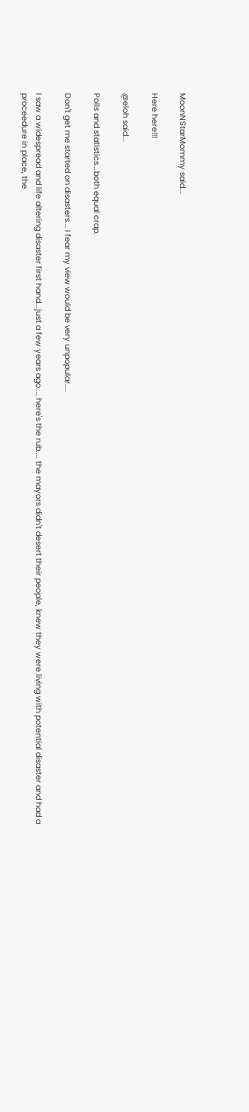MoonNStarMommy said...

Here here!!!

@eloh said...

Polls and statistics...both equal crap.

Don't get me started on disasters... I fear my view would be very unpopular....

I saw a widespread and life altering disaster first hand...just a few years ago.... here's the rub.... the mayors didn't desert their people, knew they were living with potential disaster and had a proceedure in place, the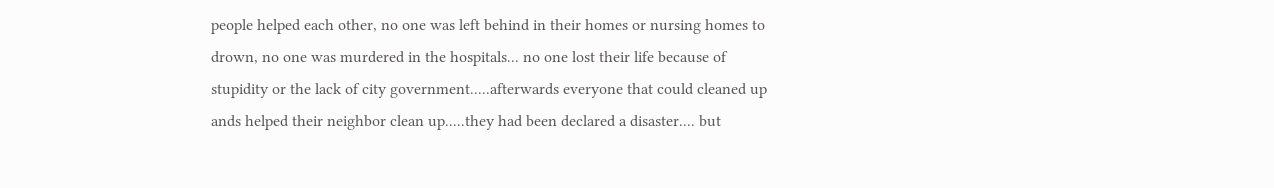people helped each other, no one was left behind in their homes or nursing homes to drown, no one was murdered in the hospitals... no one lost their life because of stupidity or the lack of city government.....afterwards everyone that could cleaned up ands helped their neighbor clean up.....they had been declared a disaster.... but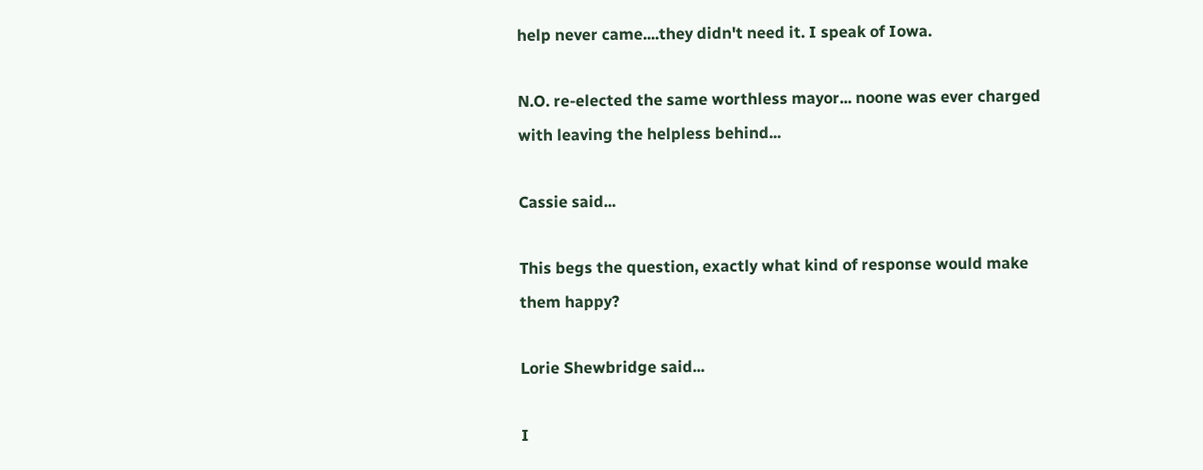help never came....they didn't need it. I speak of Iowa.

N.O. re-elected the same worthless mayor... noone was ever charged with leaving the helpless behind...

Cassie said...

This begs the question, exactly what kind of response would make them happy?

Lorie Shewbridge said...

I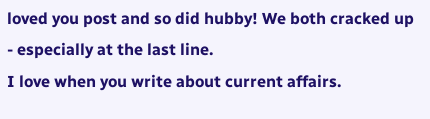loved you post and so did hubby! We both cracked up - especially at the last line.
I love when you write about current affairs.